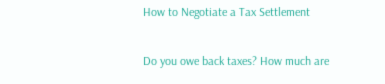How to Negotiate a Tax Settlement

Do you owe back taxes? How much are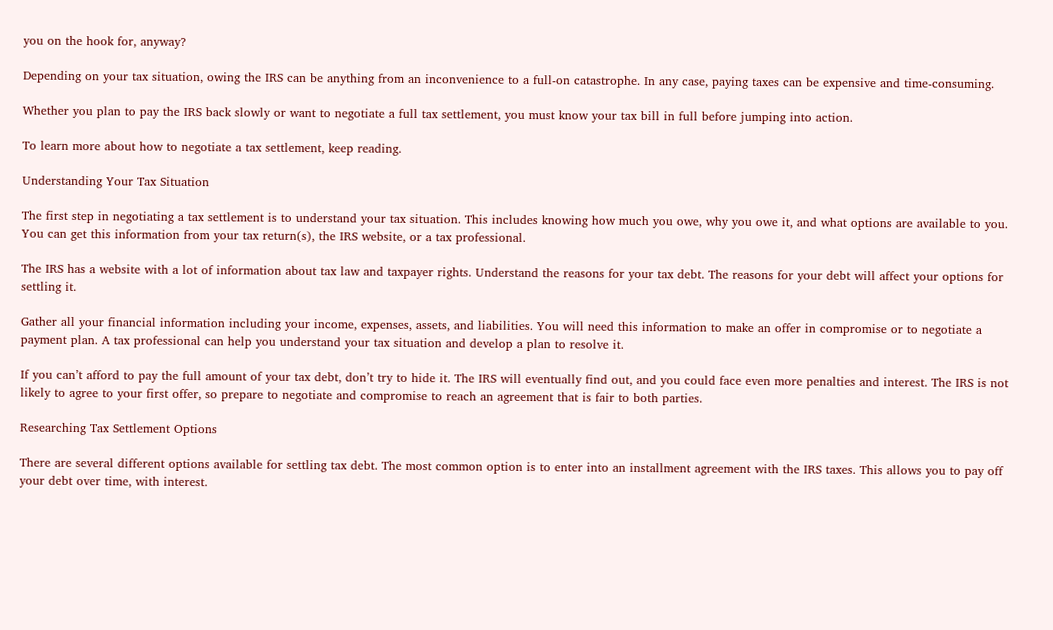you on the hook for, anyway?

Depending on your tax situation, owing the IRS can be anything from an inconvenience to a full-on catastrophe. In any case, paying taxes can be expensive and time-consuming.

Whether you plan to pay the IRS back slowly or want to negotiate a full tax settlement, you must know your tax bill in full before jumping into action.

To learn more about how to negotiate a tax settlement, keep reading.

Understanding Your Tax Situation

The first step in negotiating a tax settlement is to understand your tax situation. This includes knowing how much you owe, why you owe it, and what options are available to you. You can get this information from your tax return(s), the IRS website, or a tax professional.

The IRS has a website with a lot of information about tax law and taxpayer rights. Understand the reasons for your tax debt. The reasons for your debt will affect your options for settling it.

Gather all your financial information including your income, expenses, assets, and liabilities. You will need this information to make an offer in compromise or to negotiate a payment plan. A tax professional can help you understand your tax situation and develop a plan to resolve it.

If you can’t afford to pay the full amount of your tax debt, don’t try to hide it. The IRS will eventually find out, and you could face even more penalties and interest. The IRS is not likely to agree to your first offer, so prepare to negotiate and compromise to reach an agreement that is fair to both parties.

Researching Tax Settlement Options

There are several different options available for settling tax debt. The most common option is to enter into an installment agreement with the IRS taxes. This allows you to pay off your debt over time, with interest.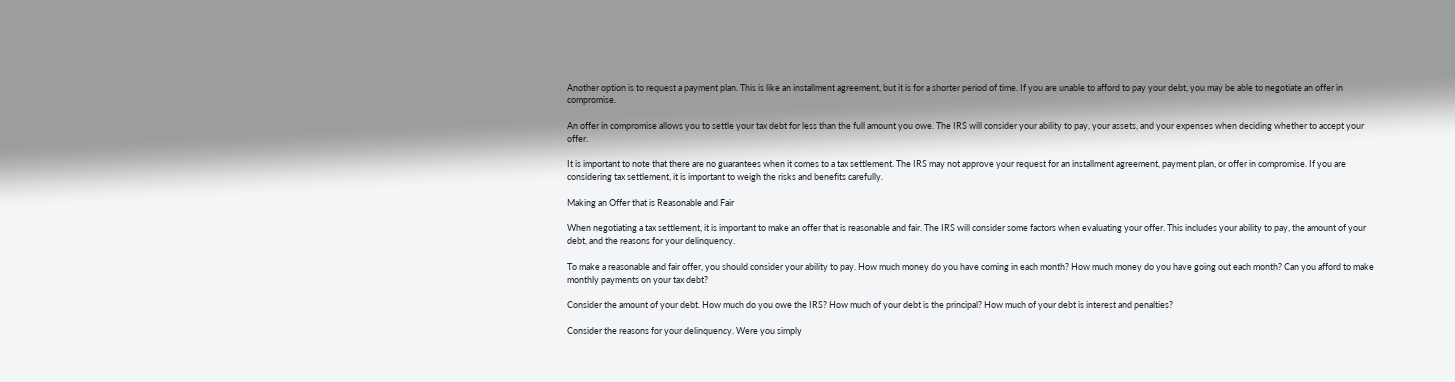Another option is to request a payment plan. This is like an installment agreement, but it is for a shorter period of time. If you are unable to afford to pay your debt, you may be able to negotiate an offer in compromise.

An offer in compromise allows you to settle your tax debt for less than the full amount you owe. The IRS will consider your ability to pay, your assets, and your expenses when deciding whether to accept your offer.

It is important to note that there are no guarantees when it comes to a tax settlement. The IRS may not approve your request for an installment agreement, payment plan, or offer in compromise. If you are considering tax settlement, it is important to weigh the risks and benefits carefully.

Making an Offer that is Reasonable and Fair

When negotiating a tax settlement, it is important to make an offer that is reasonable and fair. The IRS will consider some factors when evaluating your offer. This includes your ability to pay, the amount of your debt, and the reasons for your delinquency.

To make a reasonable and fair offer, you should consider your ability to pay. How much money do you have coming in each month? How much money do you have going out each month? Can you afford to make monthly payments on your tax debt?

Consider the amount of your debt. How much do you owe the IRS? How much of your debt is the principal? How much of your debt is interest and penalties?

Consider the reasons for your delinquency. Were you simply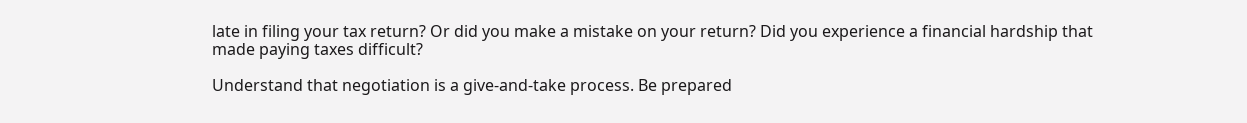late in filing your tax return? Or did you make a mistake on your return? Did you experience a financial hardship that made paying taxes difficult?

Understand that negotiation is a give-and-take process. Be prepared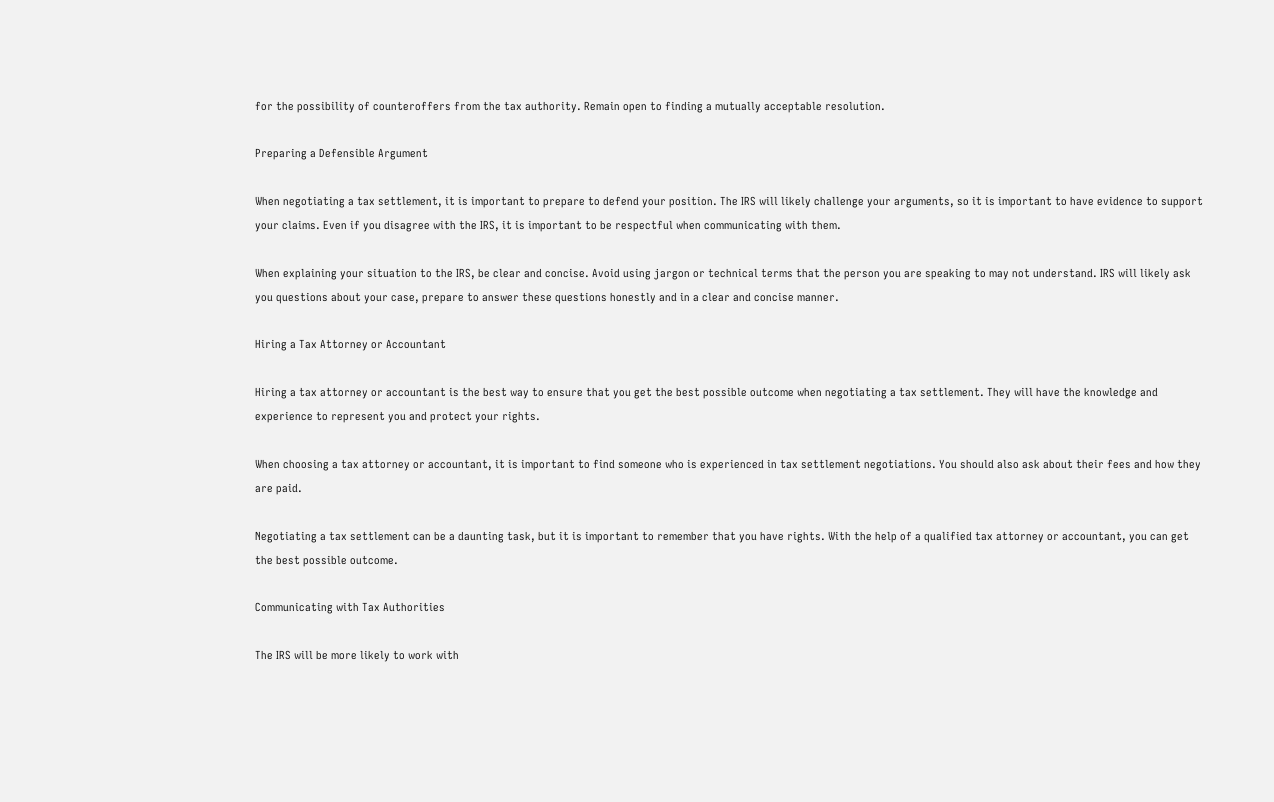for the possibility of counteroffers from the tax authority. Remain open to finding a mutually acceptable resolution.

Preparing a Defensible Argument

When negotiating a tax settlement, it is important to prepare to defend your position. The IRS will likely challenge your arguments, so it is important to have evidence to support your claims. Even if you disagree with the IRS, it is important to be respectful when communicating with them.

When explaining your situation to the IRS, be clear and concise. Avoid using jargon or technical terms that the person you are speaking to may not understand. IRS will likely ask you questions about your case, prepare to answer these questions honestly and in a clear and concise manner.

Hiring a Tax Attorney or Accountant

Hiring a tax attorney or accountant is the best way to ensure that you get the best possible outcome when negotiating a tax settlement. They will have the knowledge and experience to represent you and protect your rights.

When choosing a tax attorney or accountant, it is important to find someone who is experienced in tax settlement negotiations. You should also ask about their fees and how they are paid.

Negotiating a tax settlement can be a daunting task, but it is important to remember that you have rights. With the help of a qualified tax attorney or accountant, you can get the best possible outcome.

Communicating with Tax Authorities

The IRS will be more likely to work with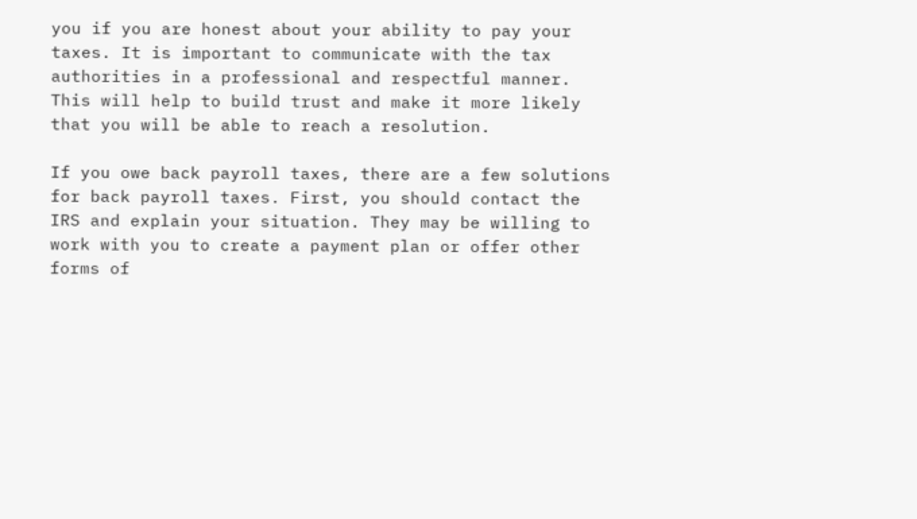you if you are honest about your ability to pay your taxes. It is important to communicate with the tax authorities in a professional and respectful manner. This will help to build trust and make it more likely that you will be able to reach a resolution.

If you owe back payroll taxes, there are a few solutions for back payroll taxes. First, you should contact the IRS and explain your situation. They may be willing to work with you to create a payment plan or offer other forms of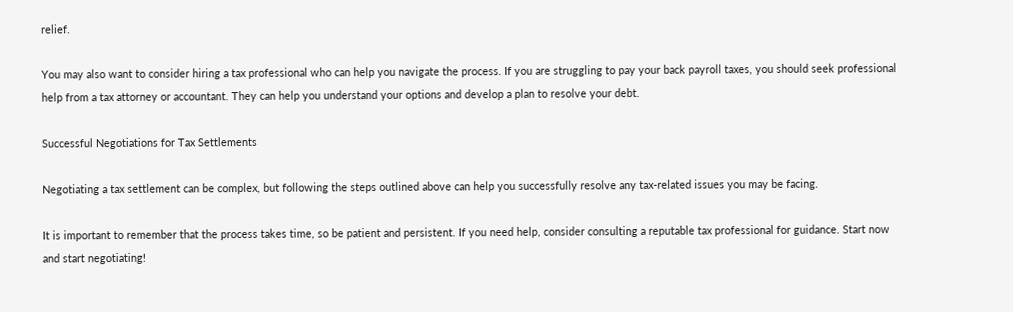relief.

You may also want to consider hiring a tax professional who can help you navigate the process. If you are struggling to pay your back payroll taxes, you should seek professional help from a tax attorney or accountant. They can help you understand your options and develop a plan to resolve your debt.

Successful Negotiations for Tax Settlements

Negotiating a tax settlement can be complex, but following the steps outlined above can help you successfully resolve any tax-related issues you may be facing.

It is important to remember that the process takes time, so be patient and persistent. If you need help, consider consulting a reputable tax professional for guidance. Start now and start negotiating!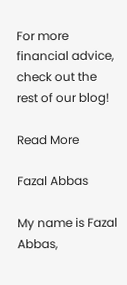For more financial advice, check out the rest of our blog!

Read More

Fazal Abbas

My name is Fazal Abbas,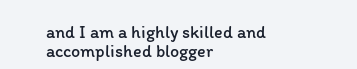and I am a highly skilled and accomplished blogger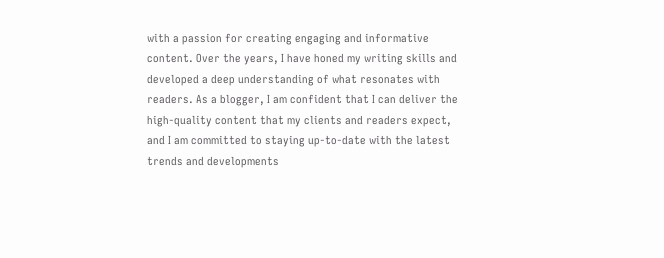with a passion for creating engaging and informative content. Over the years, I have honed my writing skills and developed a deep understanding of what resonates with readers. As a blogger, I am confident that I can deliver the high-quality content that my clients and readers expect, and I am committed to staying up-to-date with the latest trends and developments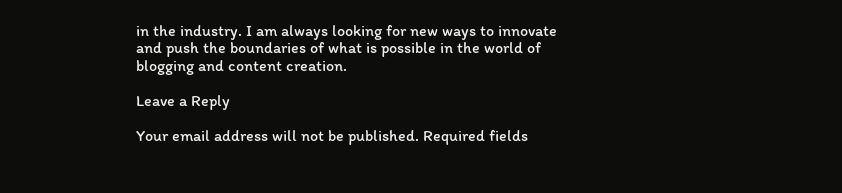in the industry. I am always looking for new ways to innovate and push the boundaries of what is possible in the world of blogging and content creation.

Leave a Reply

Your email address will not be published. Required fields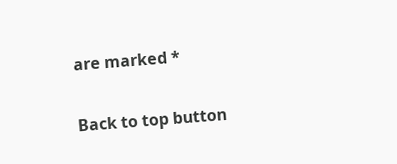are marked *

Back to top button